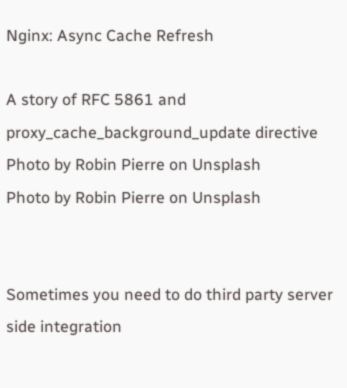Nginx: Async Cache Refresh

A story of RFC 5861 and proxy_cache_background_update directive
Photo by Robin Pierre on Unsplash
Photo by Robin Pierre on Unsplash


Sometimes you need to do third party server side integration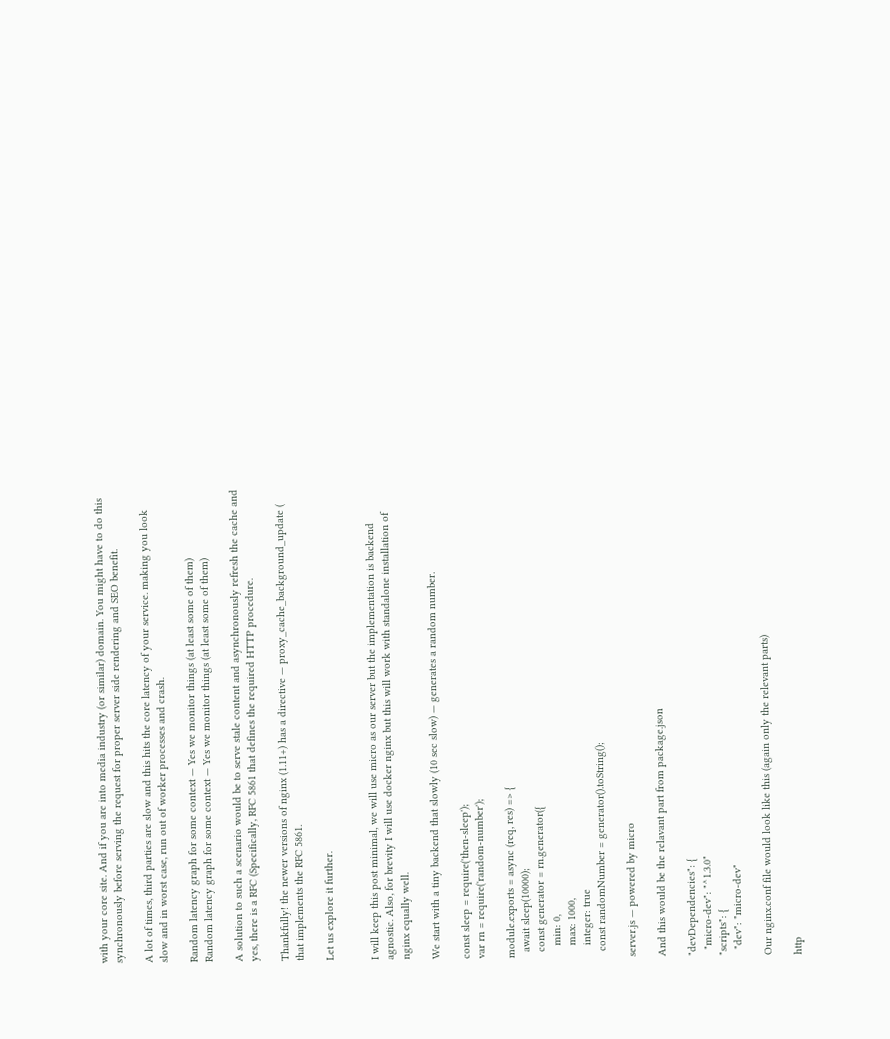with your core site. And if you are into media industry (or similar) domain. You might have to do this synchronously before serving the request for proper server side rendering and SEO benefit.

A lot of times, third parties are slow and this hits the core latency of your service. making you look slow and in worst case, run out of worker processes and crash.

Random latency graph for some context — Yes we monitor things (at least some of them)
Random latency graph for some context — Yes we monitor things (at least some of them)

A solution to such a scenario would be to serve stale content and asynchronously refresh the cache and yes, there is a RFC (Specifically, RFC 5861 that defines the required HTTP procedure.

Thankfully! the newer versions of nginx (1.11+) has a directive — proxy_cache_background_update ( that implements the RFC 5861.

Let us explore it further.


I will keep this post minimal, we will use micro as our server but the implementation is backend agnostic. Also, for brevity I will use docker nginx but this will work with standalone installation of nginx equally well.

We start with a tiny backend that slowly (10 sec slow) — generates a random number.

const sleep = require('then-sleep');
var rn = require('random-number');

module.exports = async (req, res) => {
  await sleep(10000);
  const generator = rn.generator({
    min: 0,
    max: 1000,
    integer: true
  const randomNumber = generator().toString();

server.js — powered by micro

And this would be the relavant part from package.json

"devDependencies": {
  "micro-dev": "^1.3.0"
"scripts": {
  "dev": "micro-dev"

Our nginx.conf file would look like this (again only the relevant parts)

http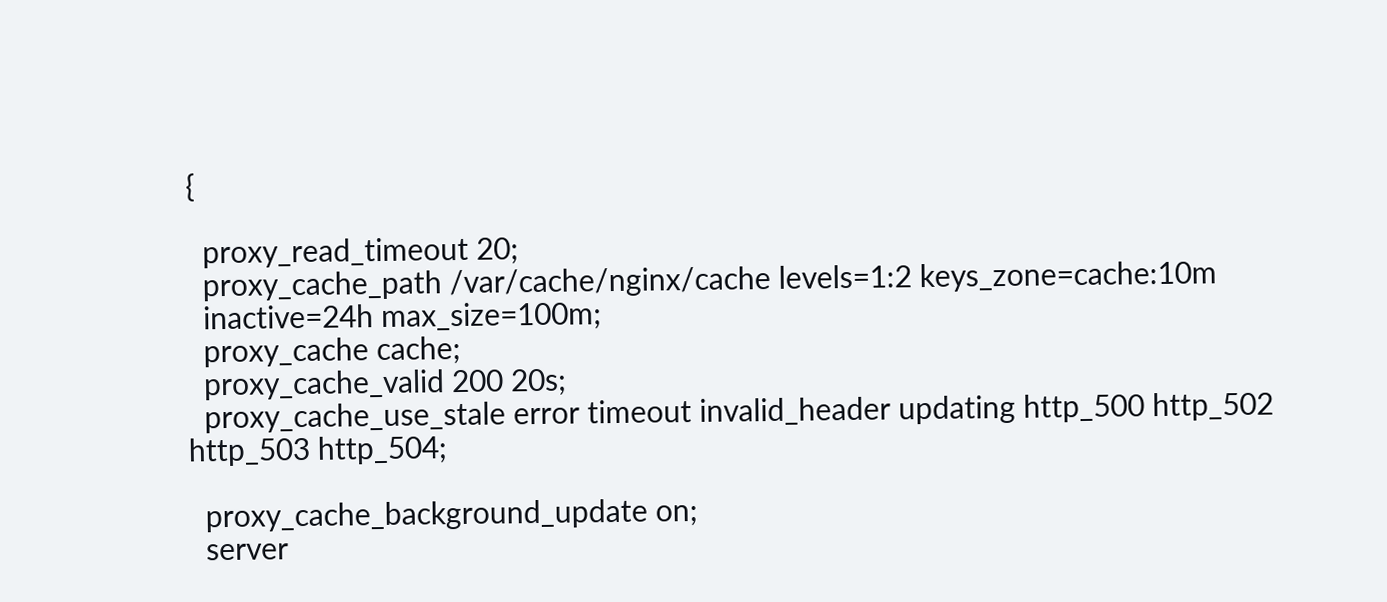{

  proxy_read_timeout 20;
  proxy_cache_path /var/cache/nginx/cache levels=1:2 keys_zone=cache:10m
  inactive=24h max_size=100m;
  proxy_cache cache;
  proxy_cache_valid 200 20s;
  proxy_cache_use_stale error timeout invalid_header updating http_500 http_502 http_503 http_504;

  proxy_cache_background_update on;
  server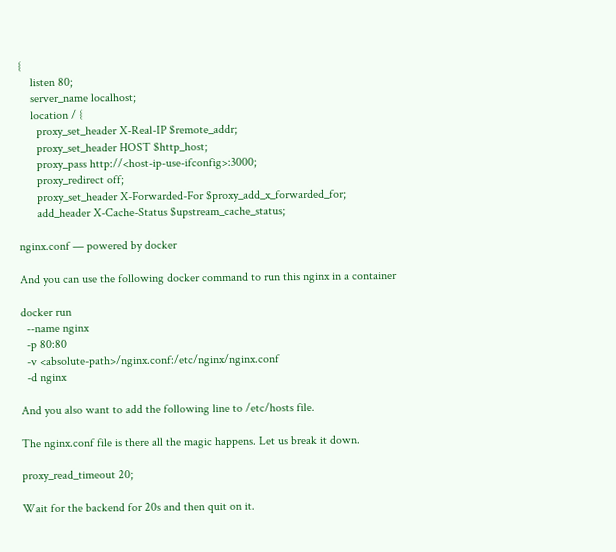{
    listen 80;
    server_name localhost;
    location / {
      proxy_set_header X-Real-IP $remote_addr;
      proxy_set_header HOST $http_host;
      proxy_pass http://<host-ip-use-ifconfig>:3000;
      proxy_redirect off;
      proxy_set_header X-Forwarded-For $proxy_add_x_forwarded_for;
      add_header X-Cache-Status $upstream_cache_status;

nginx.conf — powered by docker

And you can use the following docker command to run this nginx in a container

docker run
  --name nginx
  -p 80:80
  -v <absolute-path>/nginx.conf:/etc/nginx/nginx.conf
  -d nginx

And you also want to add the following line to /etc/hosts file.

The nginx.conf file is there all the magic happens. Let us break it down.

proxy_read_timeout 20;

Wait for the backend for 20s and then quit on it.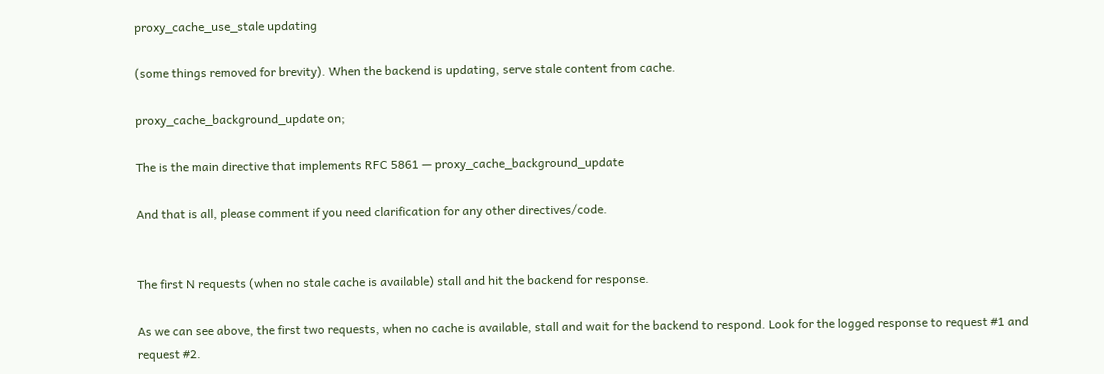proxy_cache_use_stale updating

(some things removed for brevity). When the backend is updating, serve stale content from cache.

proxy_cache_background_update on;

The is the main directive that implements RFC 5861 — proxy_cache_background_update

And that is all, please comment if you need clarification for any other directives/code.


The first N requests (when no stale cache is available) stall and hit the backend for response.

As we can see above, the first two requests, when no cache is available, stall and wait for the backend to respond. Look for the logged response to request #1 and request #2.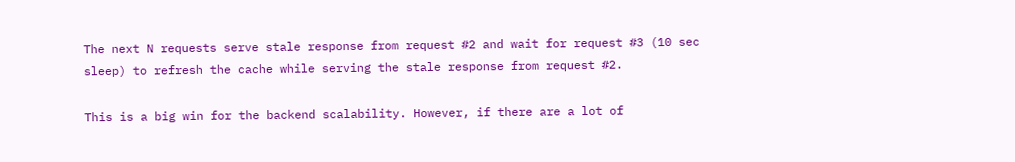The next N requests serve stale response from request #2 and wait for request #3 (10 sec sleep) to refresh the cache while serving the stale response from request #2.

This is a big win for the backend scalability. However, if there are a lot of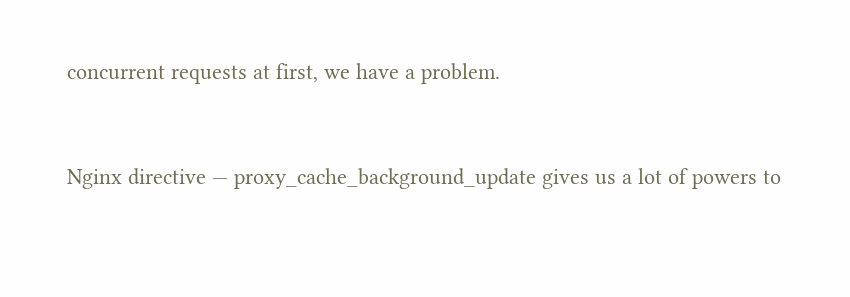concurrent requests at first, we have a problem.


Nginx directive — proxy_cache_background_update gives us a lot of powers to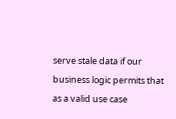serve stale data if our business logic permits that as a valid use case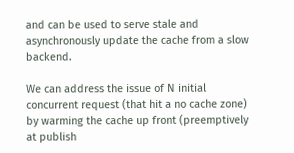and can be used to serve stale and asynchronously update the cache from a slow backend.

We can address the issue of N initial concurrent request (that hit a no cache zone) by warming the cache up front (preemptively at publish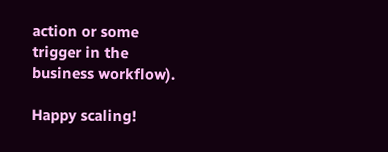action or some trigger in the business workflow).

Happy scaling!